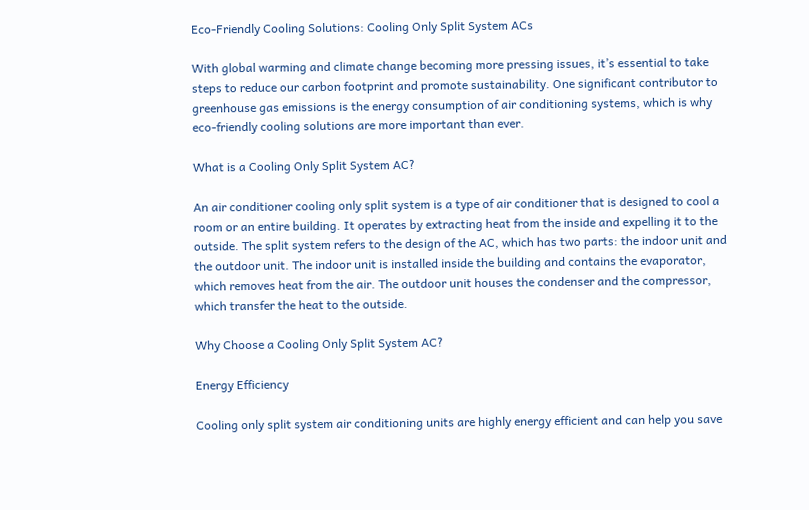Eco-Friendly Cooling Solutions: Cooling Only Split System ACs

With global warming and climate change becoming more pressing issues, it’s essential to take steps to reduce our carbon footprint and promote sustainability. One significant contributor to greenhouse gas emissions is the energy consumption of air conditioning systems, which is why eco-friendly cooling solutions are more important than ever.

What is a Cooling Only Split System AC?

An air conditioner cooling only split system is a type of air conditioner that is designed to cool a room or an entire building. It operates by extracting heat from the inside and expelling it to the outside. The split system refers to the design of the AC, which has two parts: the indoor unit and the outdoor unit. The indoor unit is installed inside the building and contains the evaporator, which removes heat from the air. The outdoor unit houses the condenser and the compressor, which transfer the heat to the outside.

Why Choose a Cooling Only Split System AC?

Energy Efficiency

Cooling only split system air conditioning units are highly energy efficient and can help you save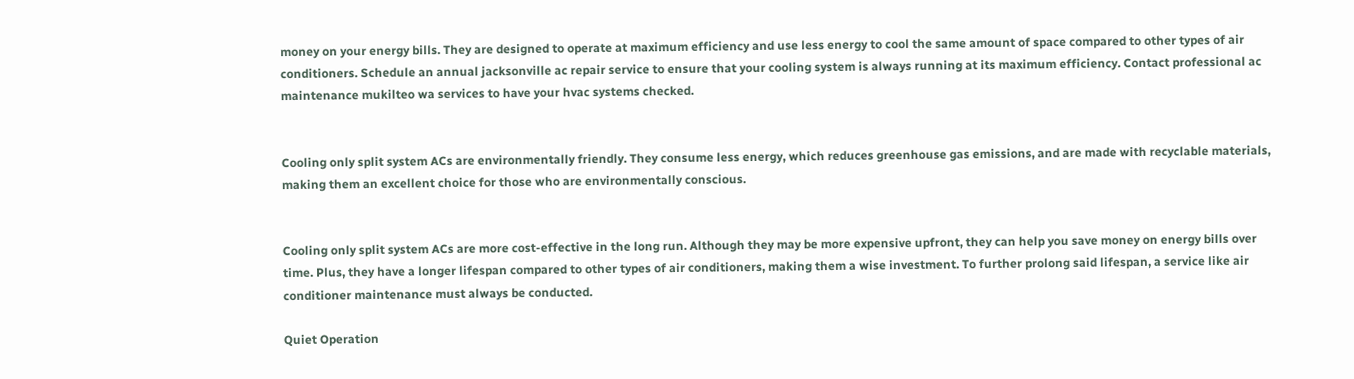money on your energy bills. They are designed to operate at maximum efficiency and use less energy to cool the same amount of space compared to other types of air conditioners. Schedule an annual jacksonville ac repair service to ensure that your cooling system is always running at its maximum efficiency. Contact professional ac maintenance mukilteo wa services to have your hvac systems checked.


Cooling only split system ACs are environmentally friendly. They consume less energy, which reduces greenhouse gas emissions, and are made with recyclable materials, making them an excellent choice for those who are environmentally conscious.


Cooling only split system ACs are more cost-effective in the long run. Although they may be more expensive upfront, they can help you save money on energy bills over time. Plus, they have a longer lifespan compared to other types of air conditioners, making them a wise investment. To further prolong said lifespan, a service like air conditioner maintenance must always be conducted.

Quiet Operation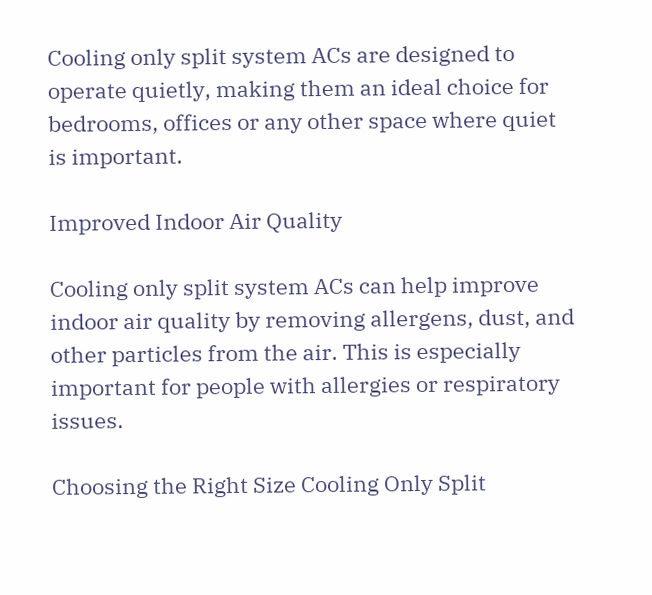Cooling only split system ACs are designed to operate quietly, making them an ideal choice for bedrooms, offices or any other space where quiet is important.

Improved Indoor Air Quality

Cooling only split system ACs can help improve indoor air quality by removing allergens, dust, and other particles from the air. This is especially important for people with allergies or respiratory issues.

Choosing the Right Size Cooling Only Split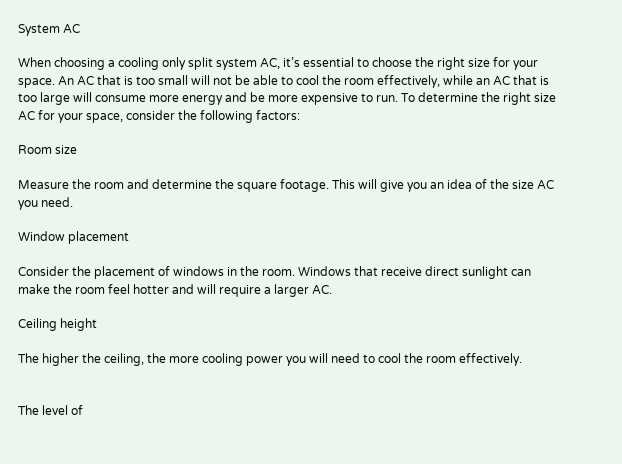System AC

When choosing a cooling only split system AC, it’s essential to choose the right size for your space. An AC that is too small will not be able to cool the room effectively, while an AC that is too large will consume more energy and be more expensive to run. To determine the right size AC for your space, consider the following factors:

Room size

Measure the room and determine the square footage. This will give you an idea of the size AC you need.

Window placement

Consider the placement of windows in the room. Windows that receive direct sunlight can make the room feel hotter and will require a larger AC.

Ceiling height

The higher the ceiling, the more cooling power you will need to cool the room effectively.


The level of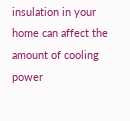insulation in your home can affect the amount of cooling power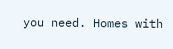you need. Homes with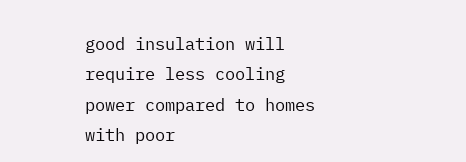good insulation will require less cooling power compared to homes with poor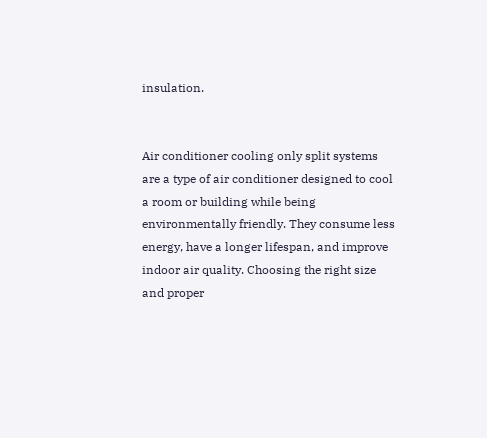insulation.


Air conditioner cooling only split systems are a type of air conditioner designed to cool a room or building while being environmentally friendly. They consume less energy, have a longer lifespan, and improve indoor air quality. Choosing the right size and proper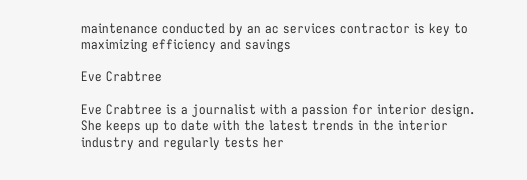maintenance conducted by an ac services contractor is key to maximizing efficiency and savings

Eve Crabtree

Eve Crabtree is a journalist with a passion for interior design. She keeps up to date with the latest trends in the interior industry and regularly tests her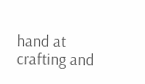hand at crafting and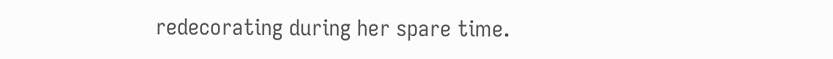redecorating during her spare time.